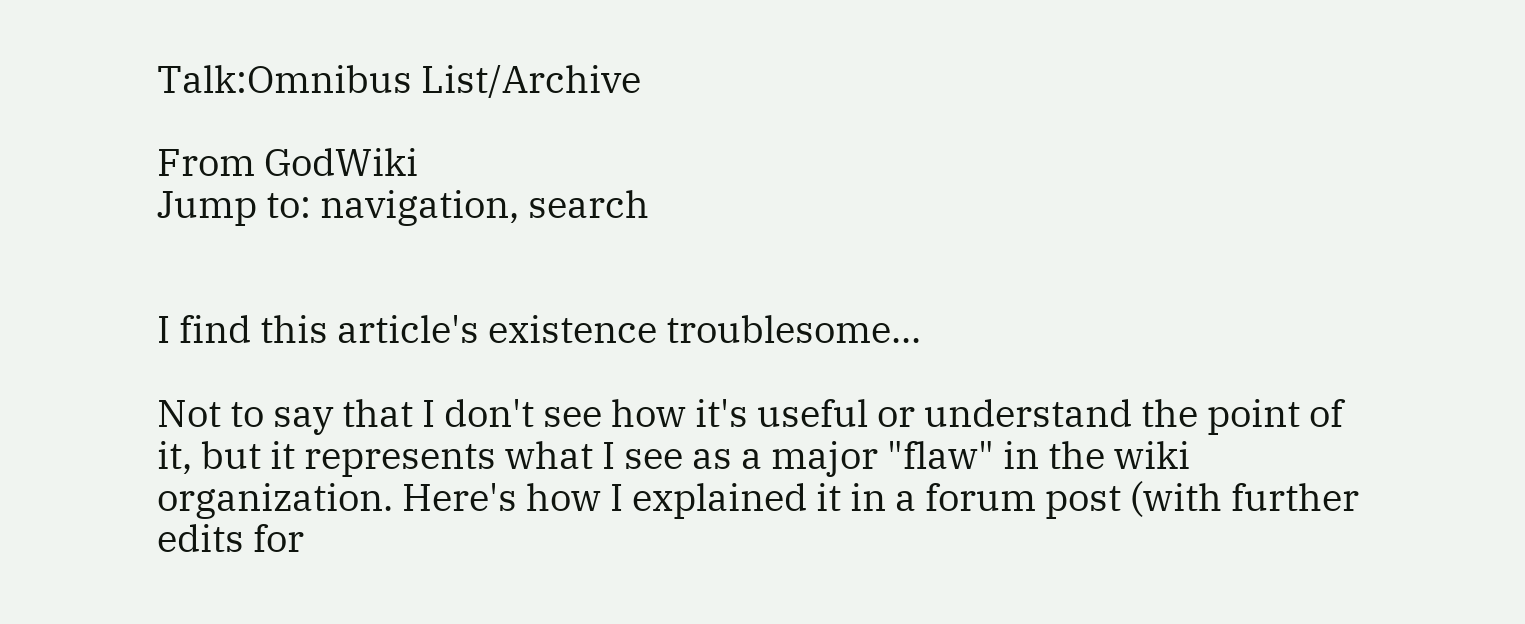Talk:Omnibus List/Archive

From GodWiki
Jump to: navigation, search


I find this article's existence troublesome...

Not to say that I don't see how it's useful or understand the point of it, but it represents what I see as a major "flaw" in the wiki organization. Here's how I explained it in a forum post (with further edits for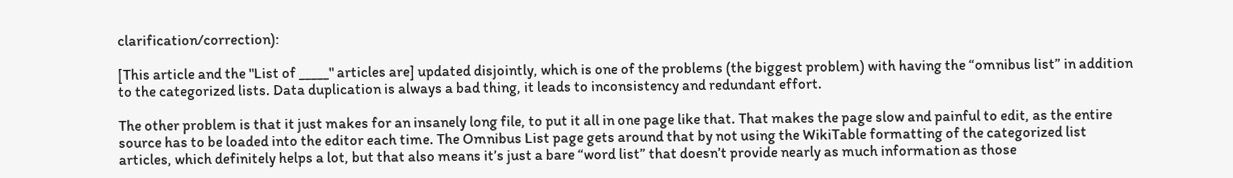clarification/correction):

[This article and the "List of _____" articles are] updated disjointly, which is one of the problems (the biggest problem) with having the “omnibus list” in addition to the categorized lists. Data duplication is always a bad thing, it leads to inconsistency and redundant effort.

The other problem is that it just makes for an insanely long file, to put it all in one page like that. That makes the page slow and painful to edit, as the entire source has to be loaded into the editor each time. The Omnibus List page gets around that by not using the WikiTable formatting of the categorized list articles, which definitely helps a lot, but that also means it’s just a bare “word list” that doesn’t provide nearly as much information as those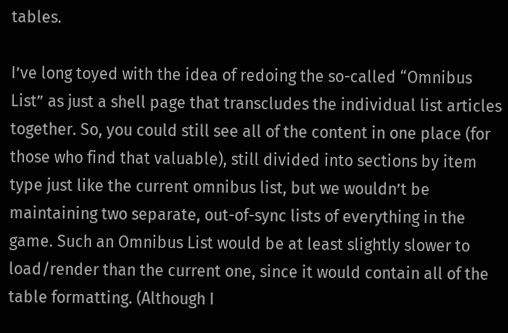tables.

I’ve long toyed with the idea of redoing the so-called “Omnibus List” as just a shell page that transcludes the individual list articles together. So, you could still see all of the content in one place (for those who find that valuable), still divided into sections by item type just like the current omnibus list, but we wouldn’t be maintaining two separate, out-of-sync lists of everything in the game. Such an Omnibus List would be at least slightly slower to load/render than the current one, since it would contain all of the table formatting. (Although I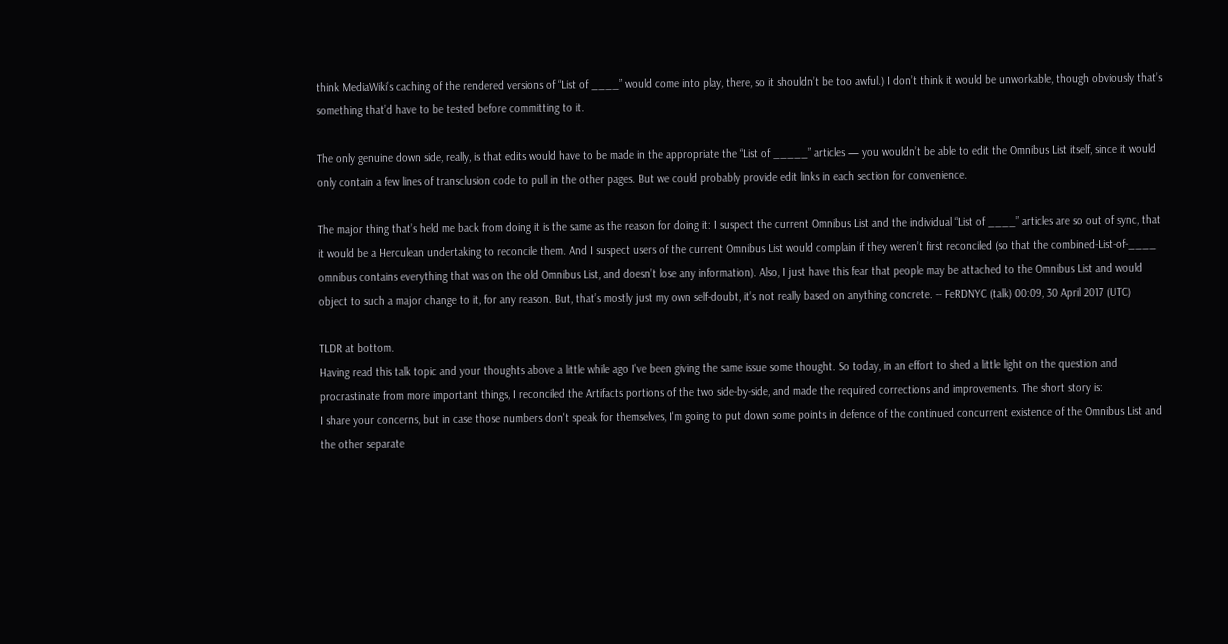think MediaWiki’s caching of the rendered versions of “List of ____” would come into play, there, so it shouldn’t be too awful.) I don’t think it would be unworkable, though obviously that’s something that’d have to be tested before committing to it.

The only genuine down side, really, is that edits would have to be made in the appropriate the “List of _____” articles — you wouldn’t be able to edit the Omnibus List itself, since it would only contain a few lines of transclusion code to pull in the other pages. But we could probably provide edit links in each section for convenience.

The major thing that’s held me back from doing it is the same as the reason for doing it: I suspect the current Omnibus List and the individual “List of ____” articles are so out of sync, that it would be a Herculean undertaking to reconcile them. And I suspect users of the current Omnibus List would complain if they weren’t first reconciled (so that the combined-List-of-____ omnibus contains everything that was on the old Omnibus List, and doesn’t lose any information). Also, I just have this fear that people may be attached to the Omnibus List and would object to such a major change to it, for any reason. But, that’s mostly just my own self-doubt, it’s not really based on anything concrete. -- FeRDNYC (talk) 00:09, 30 April 2017 (UTC)

TLDR at bottom.
Having read this talk topic and your thoughts above a little while ago I've been giving the same issue some thought. So today, in an effort to shed a little light on the question and procrastinate from more important things, I reconciled the Artifacts portions of the two side-by-side, and made the required corrections and improvements. The short story is:
I share your concerns, but in case those numbers don't speak for themselves, I'm going to put down some points in defence of the continued concurrent existence of the Omnibus List and the other separate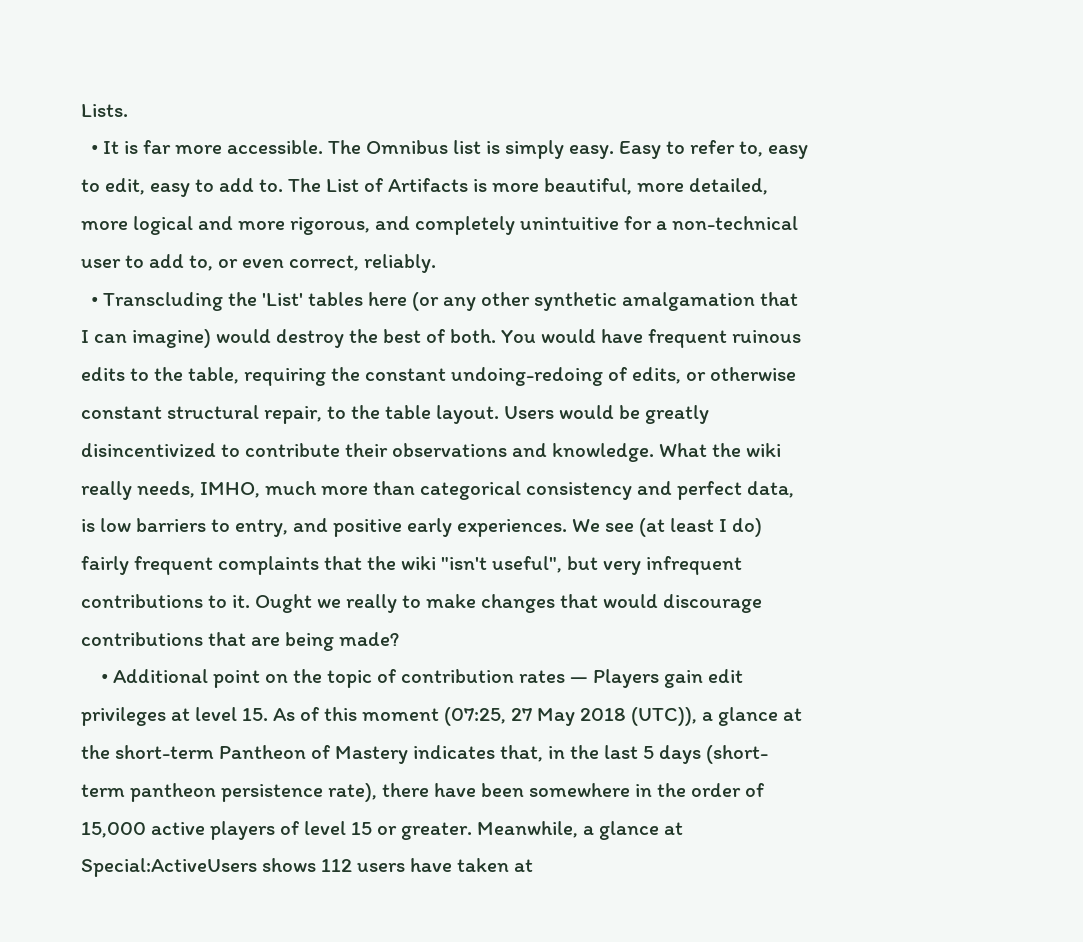Lists.
  • It is far more accessible. The Omnibus list is simply easy. Easy to refer to, easy to edit, easy to add to. The List of Artifacts is more beautiful, more detailed, more logical and more rigorous, and completely unintuitive for a non-technical user to add to, or even correct, reliably.
  • Transcluding the 'List' tables here (or any other synthetic amalgamation that I can imagine) would destroy the best of both. You would have frequent ruinous edits to the table, requiring the constant undoing-redoing of edits, or otherwise constant structural repair, to the table layout. Users would be greatly disincentivized to contribute their observations and knowledge. What the wiki really needs, IMHO, much more than categorical consistency and perfect data, is low barriers to entry, and positive early experiences. We see (at least I do) fairly frequent complaints that the wiki "isn't useful", but very infrequent contributions to it. Ought we really to make changes that would discourage contributions that are being made?
    • Additional point on the topic of contribution rates — Players gain edit privileges at level 15. As of this moment (07:25, 27 May 2018 (UTC)), a glance at the short-term Pantheon of Mastery indicates that, in the last 5 days (short-term pantheon persistence rate), there have been somewhere in the order of 15,000 active players of level 15 or greater. Meanwhile, a glance at Special:ActiveUsers shows 112 users have taken at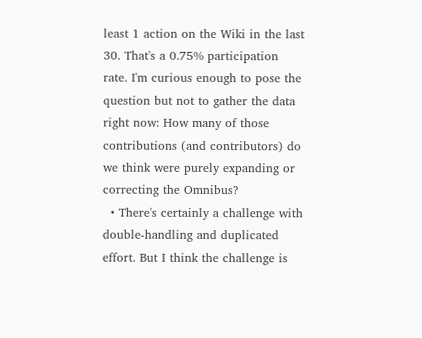least 1 action on the Wiki in the last 30. That's a 0.75% participation rate. I'm curious enough to pose the question but not to gather the data right now: How many of those contributions (and contributors) do we think were purely expanding or correcting the Omnibus?
  • There's certainly a challenge with double-handling and duplicated effort. But I think the challenge is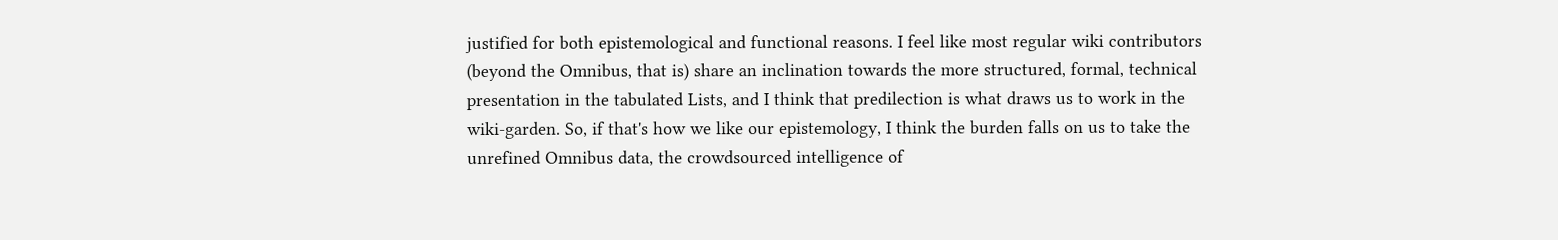justified for both epistemological and functional reasons. I feel like most regular wiki contributors (beyond the Omnibus, that is) share an inclination towards the more structured, formal, technical presentation in the tabulated Lists, and I think that predilection is what draws us to work in the wiki-garden. So, if that's how we like our epistemology, I think the burden falls on us to take the unrefined Omnibus data, the crowdsourced intelligence of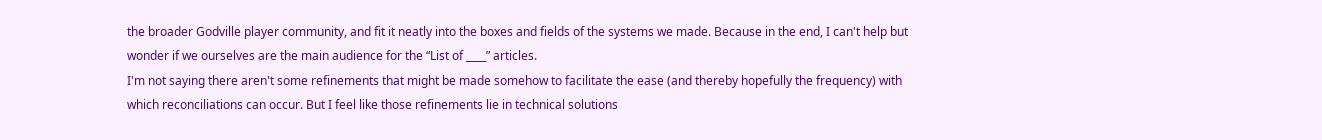the broader Godville player community, and fit it neatly into the boxes and fields of the systems we made. Because in the end, I can't help but wonder if we ourselves are the main audience for the “List of ____” articles.
I'm not saying there aren't some refinements that might be made somehow to facilitate the ease (and thereby hopefully the frequency) with which reconciliations can occur. But I feel like those refinements lie in technical solutions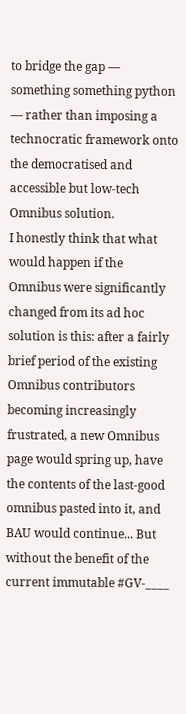to bridge the gap — something something python — rather than imposing a technocratic framework onto the democratised and accessible but low-tech Omnibus solution.
I honestly think that what would happen if the Omnibus were significantly changed from its ad hoc solution is this: after a fairly brief period of the existing Omnibus contributors becoming increasingly frustrated, a new Omnibus page would spring up, have the contents of the last-good omnibus pasted into it, and BAU would continue... But without the benefit of the current immutable #GV-____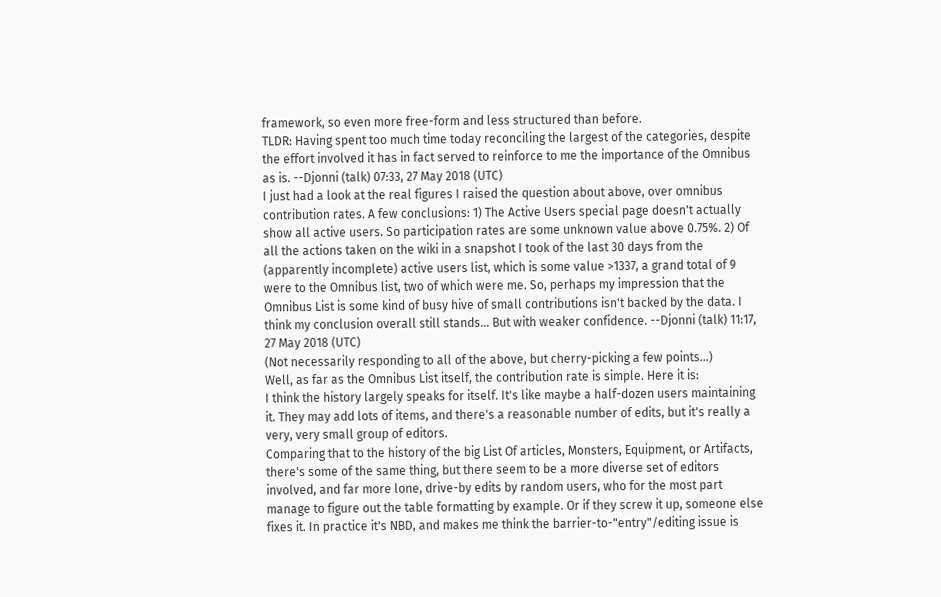framework, so even more free-form and less structured than before.
TLDR: Having spent too much time today reconciling the largest of the categories, despite the effort involved it has in fact served to reinforce to me the importance of the Omnibus as is. --Djonni (talk) 07:33, 27 May 2018 (UTC)
I just had a look at the real figures I raised the question about above, over omnibus contribution rates. A few conclusions: 1) The Active Users special page doesn't actually show all active users. So participation rates are some unknown value above 0.75%. 2) Of all the actions taken on the wiki in a snapshot I took of the last 30 days from the (apparently incomplete) active users list, which is some value >1337, a grand total of 9 were to the Omnibus list, two of which were me. So, perhaps my impression that the Omnibus List is some kind of busy hive of small contributions isn't backed by the data. I think my conclusion overall still stands... But with weaker confidence. --Djonni (talk) 11:17, 27 May 2018 (UTC)
(Not necessarily responding to all of the above, but cherry-picking a few points...)
Well, as far as the Omnibus List itself, the contribution rate is simple. Here it is:
I think the history largely speaks for itself. It's like maybe a half-dozen users maintaining it. They may add lots of items, and there's a reasonable number of edits, but it's really a very, very small group of editors.
Comparing that to the history of the big List Of articles, Monsters, Equipment, or Artifacts, there's some of the same thing, but there seem to be a more diverse set of editors involved, and far more lone, drive-by edits by random users, who for the most part manage to figure out the table formatting by example. Or if they screw it up, someone else fixes it. In practice it's NBD, and makes me think the barrier-to-"entry"/editing issue is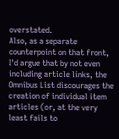overstated.
Also, as a separate counterpoint on that front, I'd argue that by not even including article links, the Omnibus List discourages the creation of individual item articles (or, at the very least fails to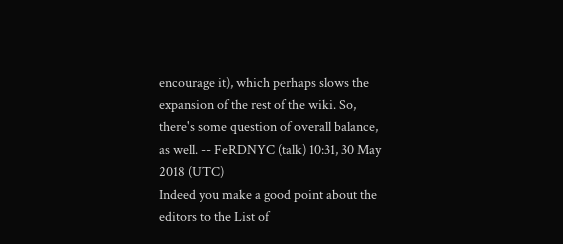encourage it), which perhaps slows the expansion of the rest of the wiki. So, there's some question of overall balance, as well. -- FeRDNYC (talk) 10:31, 30 May 2018 (UTC)
Indeed you make a good point about the editors to the List of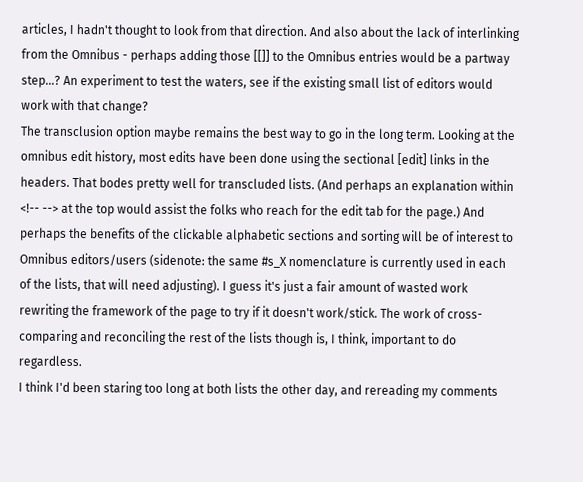articles, I hadn't thought to look from that direction. And also about the lack of interlinking from the Omnibus - perhaps adding those [[]] to the Omnibus entries would be a partway step...? An experiment to test the waters, see if the existing small list of editors would work with that change?
The transclusion option maybe remains the best way to go in the long term. Looking at the omnibus edit history, most edits have been done using the sectional [edit] links in the headers. That bodes pretty well for transcluded lists. (And perhaps an explanation within <!-- --> at the top would assist the folks who reach for the edit tab for the page.) And perhaps the benefits of the clickable alphabetic sections and sorting will be of interest to Omnibus editors/users (sidenote: the same #s_X nomenclature is currently used in each of the lists, that will need adjusting). I guess it's just a fair amount of wasted work rewriting the framework of the page to try if it doesn't work/stick. The work of cross-comparing and reconciling the rest of the lists though is, I think, important to do regardless.
I think I'd been staring too long at both lists the other day, and rereading my comments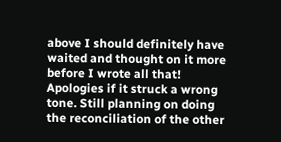above I should definitely have waited and thought on it more before I wrote all that! Apologies if it struck a wrong tone. Still planning on doing the reconciliation of the other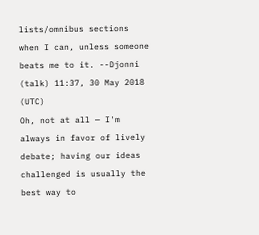lists/omnibus sections when I can, unless someone beats me to it. --Djonni (talk) 11:37, 30 May 2018 (UTC)
Oh, not at all — I'm always in favor of lively debate; having our ideas challenged is usually the best way to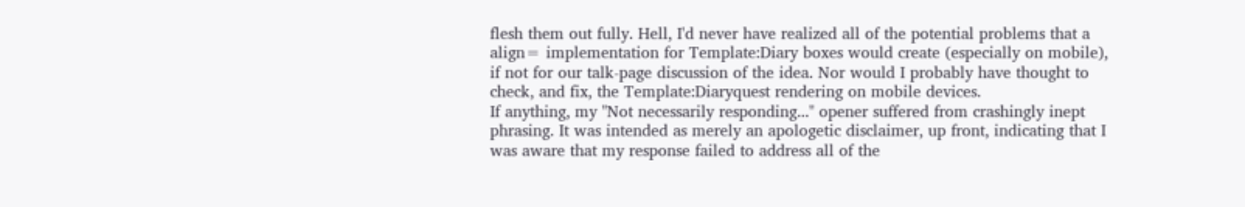flesh them out fully. Hell, I'd never have realized all of the potential problems that a align= implementation for Template:Diary boxes would create (especially on mobile), if not for our talk-page discussion of the idea. Nor would I probably have thought to check, and fix, the Template:Diaryquest rendering on mobile devices.
If anything, my "Not necessarily responding..." opener suffered from crashingly inept phrasing. It was intended as merely an apologetic disclaimer, up front, indicating that I was aware that my response failed to address all of the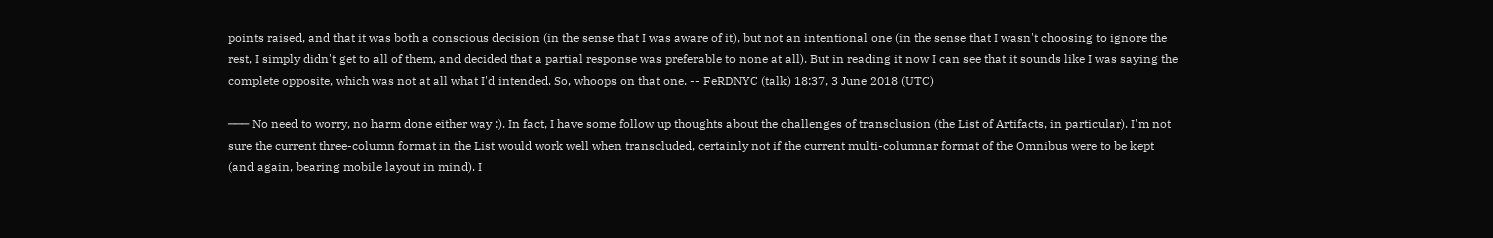points raised, and that it was both a conscious decision (in the sense that I was aware of it), but not an intentional one (in the sense that I wasn't choosing to ignore the rest, I simply didn't get to all of them, and decided that a partial response was preferable to none at all). But in reading it now I can see that it sounds like I was saying the complete opposite, which was not at all what I'd intended. So, whoops on that one. -- FeRDNYC (talk) 18:37, 3 June 2018 (UTC)

─── No need to worry, no harm done either way :). In fact, I have some follow up thoughts about the challenges of transclusion (the List of Artifacts, in particular). I'm not sure the current three-column format in the List would work well when transcluded, certainly not if the current multi-columnar format of the Omnibus were to be kept (and again, bearing mobile layout in mind). I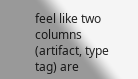feel like two columns (artifact, type tag) are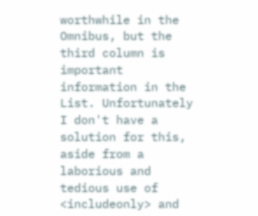worthwhile in the Omnibus, but the third column is important information in the List. Unfortunately I don't have a solution for this, aside from a laborious and tedious use of <includeonly> and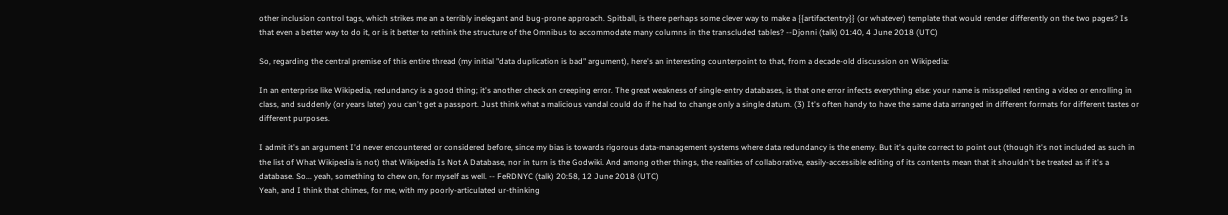other inclusion control tags, which strikes me an a terribly inelegant and bug-prone approach. Spitball, is there perhaps some clever way to make a {{artifactentry}} (or whatever) template that would render differently on the two pages? Is that even a better way to do it, or is it better to rethink the structure of the Omnibus to accommodate many columns in the transcluded tables? --Djonni (talk) 01:40, 4 June 2018 (UTC)

So, regarding the central premise of this entire thread (my initial "data duplication is bad" argument), here's an interesting counterpoint to that, from a decade-old discussion on Wikipedia:

In an enterprise like Wikipedia, redundancy is a good thing; it's another check on creeping error. The great weakness of single-entry databases, is that one error infects everything else: your name is misspelled renting a video or enrolling in class, and suddenly (or years later) you can't get a passport. Just think what a malicious vandal could do if he had to change only a single datum. (3) It's often handy to have the same data arranged in different formats for different tastes or different purposes.

I admit it's an argument I'd never encountered or considered before, since my bias is towards rigorous data-management systems where data redundancy is the enemy. But it's quite correct to point out (though it's not included as such in the list of What Wikipedia is not) that Wikipedia Is Not A Database, nor in turn is the Godwiki. And among other things, the realities of collaborative, easily-accessible editing of its contents mean that it shouldn't be treated as if it's a database. So... yeah, something to chew on, for myself as well. -- FeRDNYC (talk) 20:58, 12 June 2018 (UTC)
Yeah, and I think that chimes, for me, with my poorly-articulated ur-thinking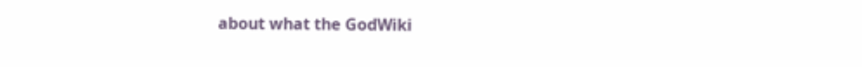about what the GodWiki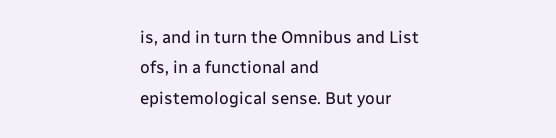is, and in turn the Omnibus and List ofs, in a functional and epistemological sense. But your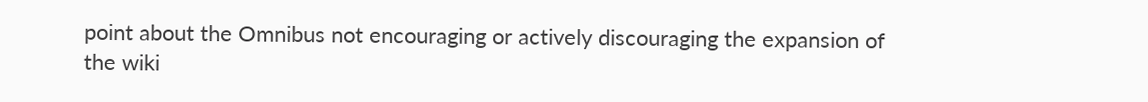point about the Omnibus not encouraging or actively discouraging the expansion of the wiki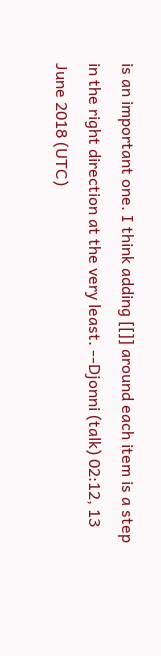is an important one. I think adding [[]] around each item is a step in the right direction at the very least. --Djonni (talk) 02:12, 13 June 2018 (UTC)